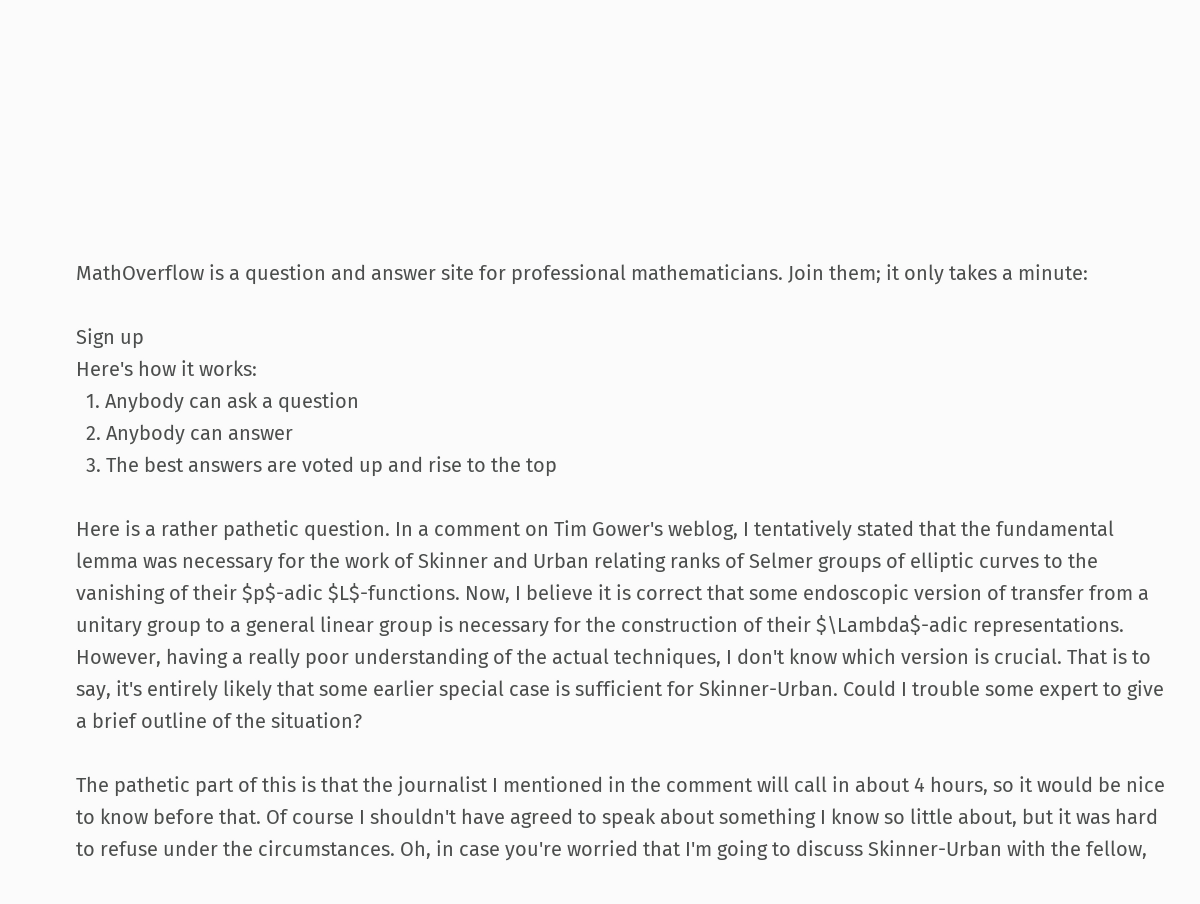MathOverflow is a question and answer site for professional mathematicians. Join them; it only takes a minute:

Sign up
Here's how it works:
  1. Anybody can ask a question
  2. Anybody can answer
  3. The best answers are voted up and rise to the top

Here is a rather pathetic question. In a comment on Tim Gower's weblog, I tentatively stated that the fundamental lemma was necessary for the work of Skinner and Urban relating ranks of Selmer groups of elliptic curves to the vanishing of their $p$-adic $L$-functions. Now, I believe it is correct that some endoscopic version of transfer from a unitary group to a general linear group is necessary for the construction of their $\Lambda$-adic representations. However, having a really poor understanding of the actual techniques, I don't know which version is crucial. That is to say, it's entirely likely that some earlier special case is sufficient for Skinner-Urban. Could I trouble some expert to give a brief outline of the situation?

The pathetic part of this is that the journalist I mentioned in the comment will call in about 4 hours, so it would be nice to know before that. Of course I shouldn't have agreed to speak about something I know so little about, but it was hard to refuse under the circumstances. Oh, in case you're worried that I'm going to discuss Skinner-Urban with the fellow,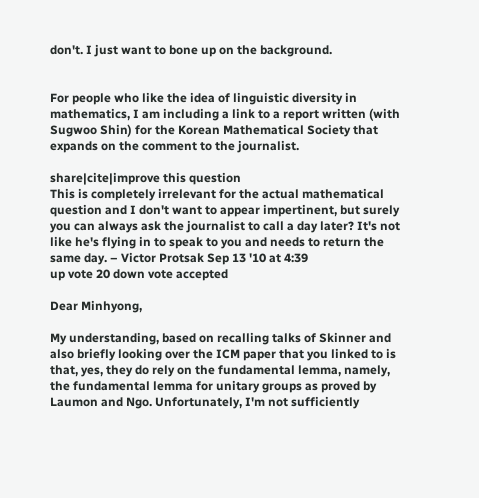don't. I just want to bone up on the background.


For people who like the idea of linguistic diversity in mathematics, I am including a link to a report written (with Sugwoo Shin) for the Korean Mathematical Society that expands on the comment to the journalist.

share|cite|improve this question
This is completely irrelevant for the actual mathematical question and I don't want to appear impertinent, but surely you can always ask the journalist to call a day later? It's not like he's flying in to speak to you and needs to return the same day. – Victor Protsak Sep 13 '10 at 4:39
up vote 20 down vote accepted

Dear Minhyong,

My understanding, based on recalling talks of Skinner and also briefly looking over the ICM paper that you linked to is that, yes, they do rely on the fundamental lemma, namely, the fundamental lemma for unitary groups as proved by Laumon and Ngo. Unfortunately, I'm not sufficiently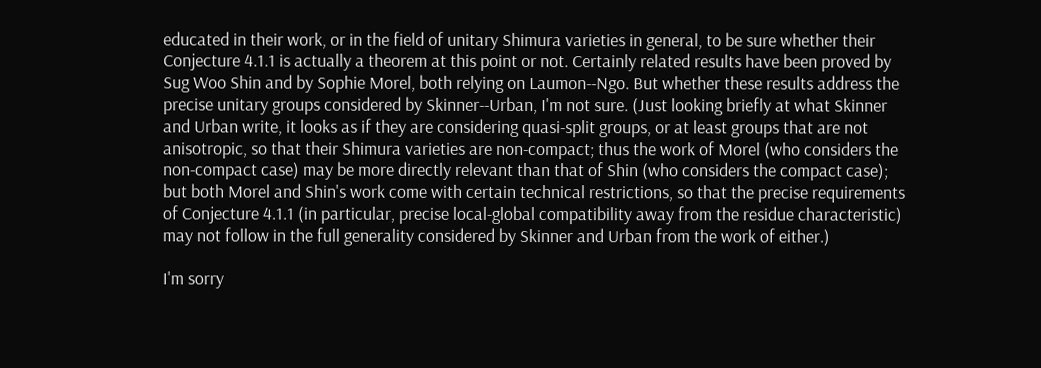educated in their work, or in the field of unitary Shimura varieties in general, to be sure whether their Conjecture 4.1.1 is actually a theorem at this point or not. Certainly related results have been proved by Sug Woo Shin and by Sophie Morel, both relying on Laumon--Ngo. But whether these results address the precise unitary groups considered by Skinner--Urban, I'm not sure. (Just looking briefly at what Skinner and Urban write, it looks as if they are considering quasi-split groups, or at least groups that are not anisotropic, so that their Shimura varieties are non-compact; thus the work of Morel (who considers the non-compact case) may be more directly relevant than that of Shin (who considers the compact case); but both Morel and Shin's work come with certain technical restrictions, so that the precise requirements of Conjecture 4.1.1 (in particular, precise local-global compatibility away from the residue characteristic) may not follow in the full generality considered by Skinner and Urban from the work of either.)

I'm sorry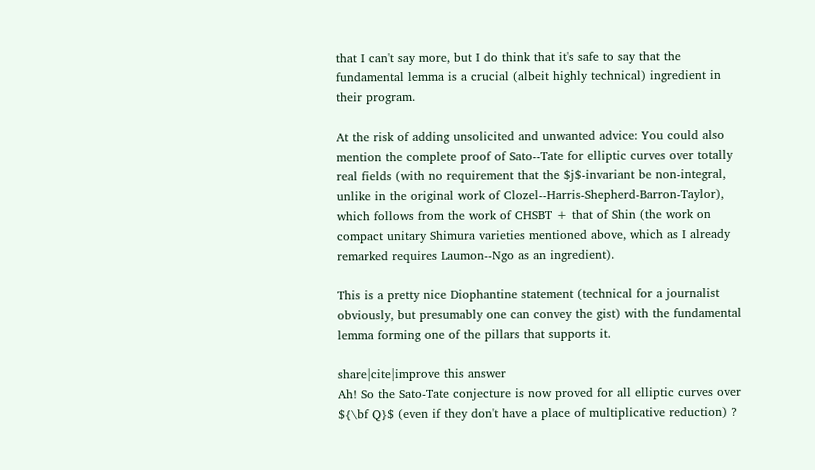that I can't say more, but I do think that it's safe to say that the fundamental lemma is a crucial (albeit highly technical) ingredient in their program.

At the risk of adding unsolicited and unwanted advice: You could also mention the complete proof of Sato--Tate for elliptic curves over totally real fields (with no requirement that the $j$-invariant be non-integral, unlike in the original work of Clozel--Harris-Shepherd-Barron-Taylor), which follows from the work of CHSBT + that of Shin (the work on compact unitary Shimura varieties mentioned above, which as I already remarked requires Laumon--Ngo as an ingredient).

This is a pretty nice Diophantine statement (technical for a journalist obviously, but presumably one can convey the gist) with the fundamental lemma forming one of the pillars that supports it.

share|cite|improve this answer
Ah! So the Sato-Tate conjecture is now proved for all elliptic curves over ${\bf Q}$ (even if they don't have a place of multiplicative reduction) ?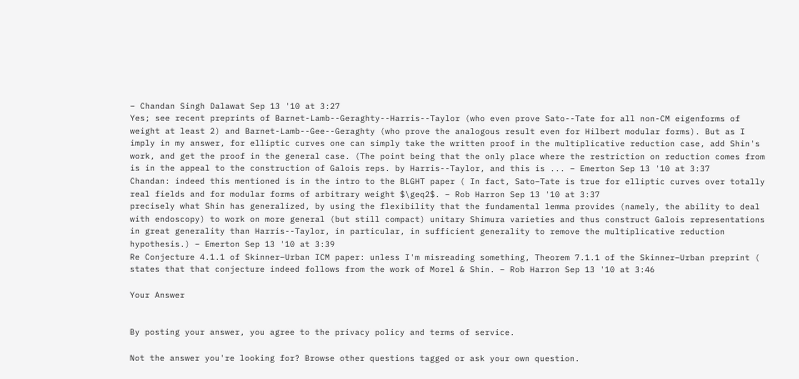– Chandan Singh Dalawat Sep 13 '10 at 3:27
Yes; see recent preprints of Barnet-Lamb--Geraghty--Harris--Taylor (who even prove Sato--Tate for all non-CM eigenforms of weight at least 2) and Barnet-Lamb--Gee--Geraghty (who prove the analogous result even for Hilbert modular forms). But as I imply in my answer, for elliptic curves one can simply take the written proof in the multiplicative reduction case, add Shin's work, and get the proof in the general case. (The point being that the only place where the restriction on reduction comes from is in the appeal to the construction of Galois reps. by Harris--Taylor, and this is ... – Emerton Sep 13 '10 at 3:37
Chandan: indeed this mentioned is in the intro to the BLGHT paper ( In fact, Sato–Tate is true for elliptic curves over totally real fields and for modular forms of arbitrary weight $\geq2$. – Rob Harron Sep 13 '10 at 3:37
precisely what Shin has generalized, by using the flexibility that the fundamental lemma provides (namely, the ability to deal with endoscopy) to work on more general (but still compact) unitary Shimura varieties and thus construct Galois representations in great generality than Harris--Taylor, in particular, in sufficient generality to remove the multiplicative reduction hypothesis.) – Emerton Sep 13 '10 at 3:39
Re Conjecture 4.1.1 of Skinner–Urban ICM paper: unless I'm misreading something, Theorem 7.1.1 of the Skinner–Urban preprint ( states that that conjecture indeed follows from the work of Morel & Shin. – Rob Harron Sep 13 '10 at 3:46

Your Answer


By posting your answer, you agree to the privacy policy and terms of service.

Not the answer you're looking for? Browse other questions tagged or ask your own question.